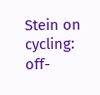Stein on cycling: off-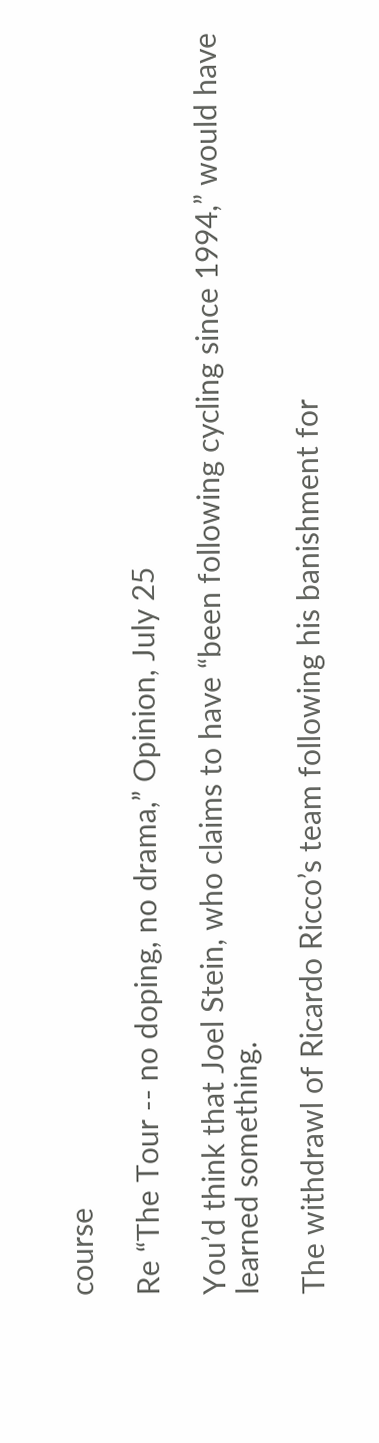course

Re “The Tour -- no doping, no drama,” Opinion, July 25

You’d think that Joel Stein, who claims to have “been following cycling since 1994,” would have learned something.

The withdrawl of Ricardo Ricco’s team following his banishment for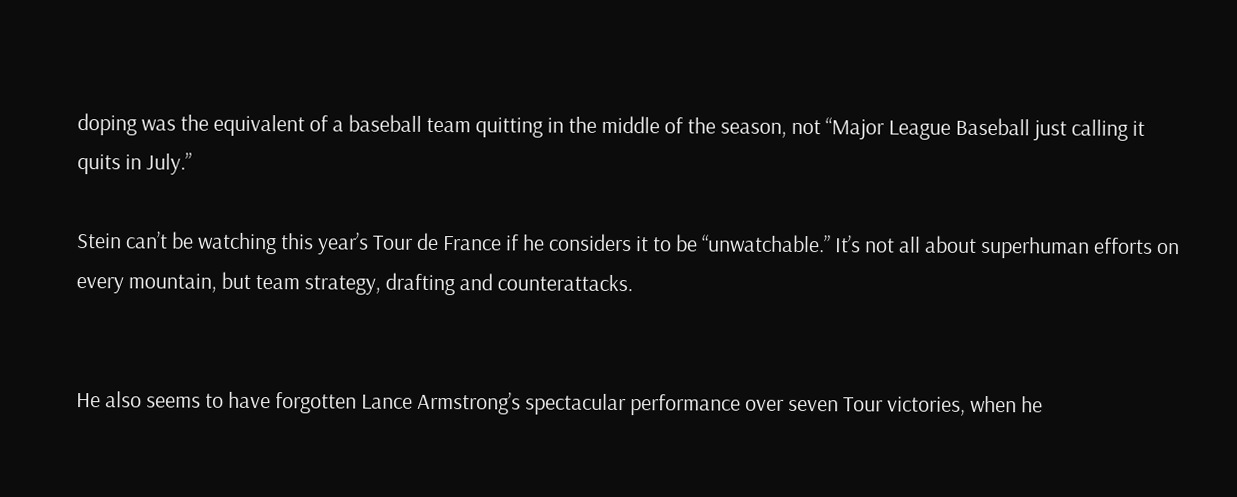doping was the equivalent of a baseball team quitting in the middle of the season, not “Major League Baseball just calling it quits in July.”

Stein can’t be watching this year’s Tour de France if he considers it to be “unwatchable.” It’s not all about superhuman efforts on every mountain, but team strategy, drafting and counterattacks.


He also seems to have forgotten Lance Armstrong’s spectacular performance over seven Tour victories, when he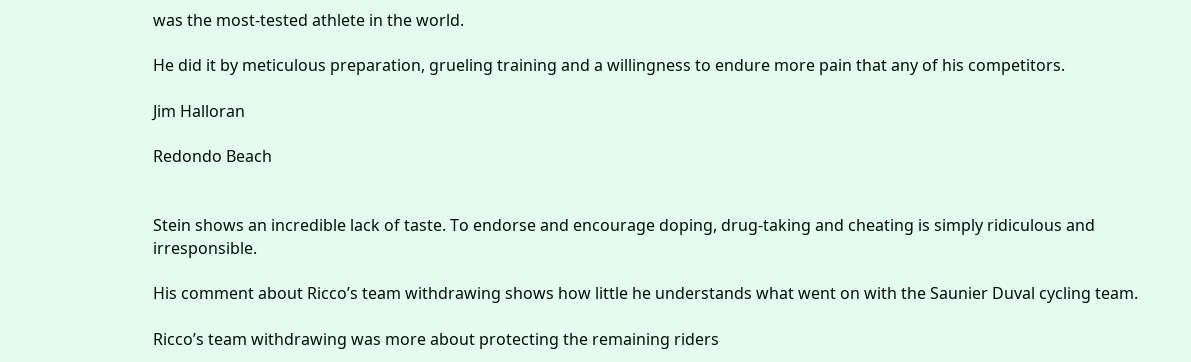was the most-tested athlete in the world.

He did it by meticulous preparation, grueling training and a willingness to endure more pain that any of his competitors.

Jim Halloran

Redondo Beach


Stein shows an incredible lack of taste. To endorse and encourage doping, drug-taking and cheating is simply ridiculous and irresponsible.

His comment about Ricco’s team withdrawing shows how little he understands what went on with the Saunier Duval cycling team.

Ricco’s team withdrawing was more about protecting the remaining riders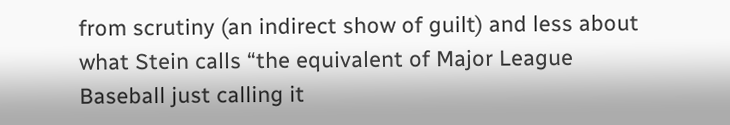from scrutiny (an indirect show of guilt) and less about what Stein calls “the equivalent of Major League Baseball just calling it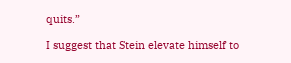quits.”

I suggest that Stein elevate himself to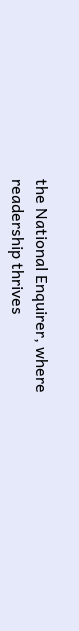the National Enquirer, where readership thrives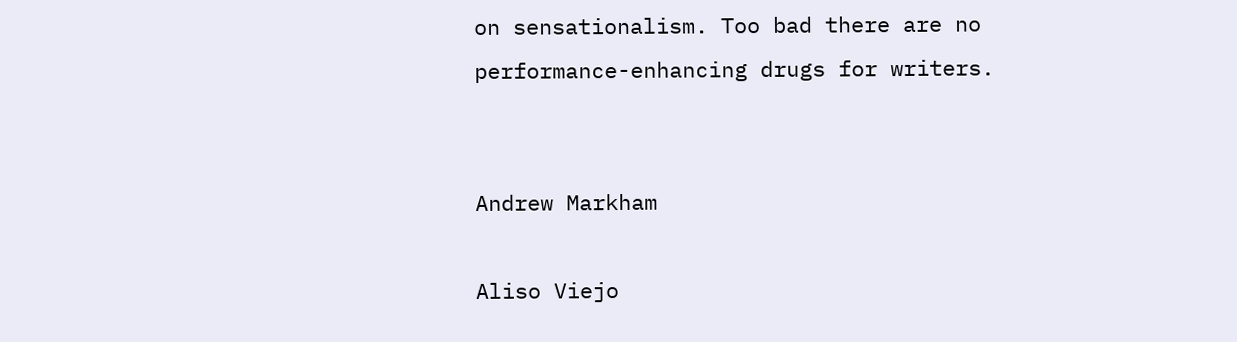on sensationalism. Too bad there are no performance-enhancing drugs for writers.


Andrew Markham

Aliso Viejo